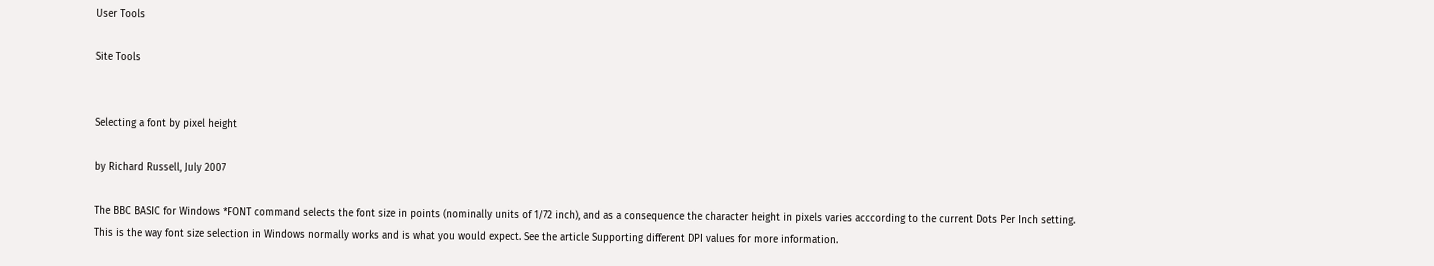User Tools

Site Tools


Selecting a font by pixel height

by Richard Russell, July 2007

The BBC BASIC for Windows *FONT command selects the font size in points (nominally units of 1/72 inch), and as a consequence the character height in pixels varies acccording to the current Dots Per Inch setting. This is the way font size selection in Windows normally works and is what you would expect. See the article Supporting different DPI values for more information.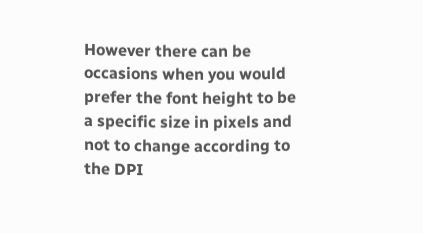However there can be occasions when you would prefer the font height to be a specific size in pixels and not to change according to the DPI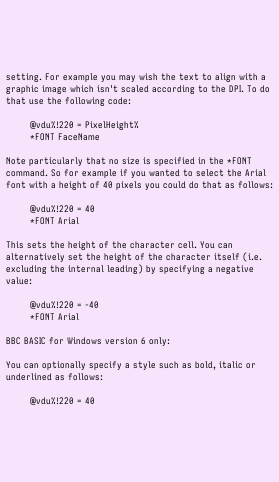setting. For example you may wish the text to align with a graphic image which isn't scaled according to the DPI. To do that use the following code:

        @vdu%!220 = PixelHeight%
        *FONT FaceName

Note particularly that no size is specified in the *FONT command. So for example if you wanted to select the Arial font with a height of 40 pixels you could do that as follows:

        @vdu%!220 = 40
        *FONT Arial

This sets the height of the character cell. You can alternatively set the height of the character itself (i.e. excluding the internal leading) by specifying a negative value:

        @vdu%!220 = -40
        *FONT Arial

BBC BASIC for Windows version 6 only:

You can optionally specify a style such as bold, italic or underlined as follows:

        @vdu%!220 = 40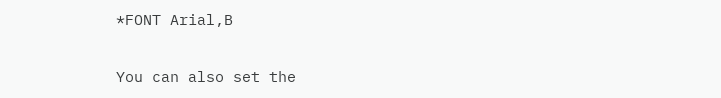*FONT Arial,B

You can also set the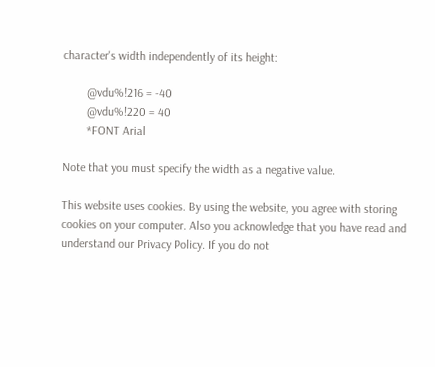character's width independently of its height:

        @vdu%!216 = -40
        @vdu%!220 = 40
        *FONT Arial

Note that you must specify the width as a negative value.

This website uses cookies. By using the website, you agree with storing cookies on your computer. Also you acknowledge that you have read and understand our Privacy Policy. If you do not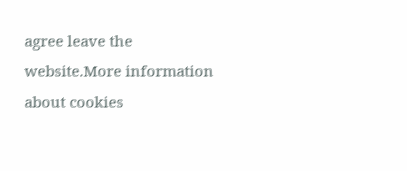agree leave the website.More information about cookies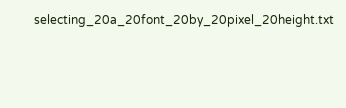selecting_20a_20font_20by_20pixel_20height.txt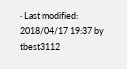· Last modified: 2018/04/17 19:37 by tbest3112